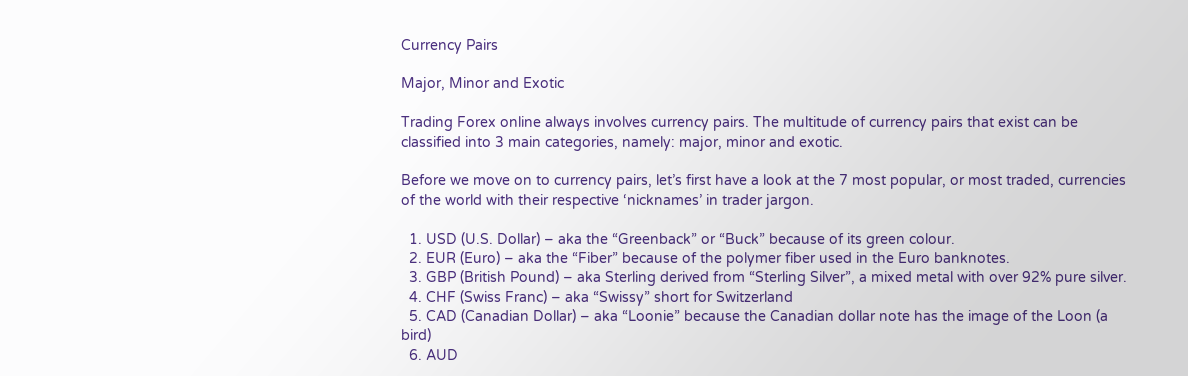Currency Pairs

Major, Minor and Exotic

Trading Forex online always involves currency pairs. The multitude of currency pairs that exist can be classified into 3 main categories, namely: major, minor and exotic.

Before we move on to currency pairs, let’s first have a look at the 7 most popular, or most traded, currencies of the world with their respective ‘nicknames’ in trader jargon.

  1. USD (U.S. Dollar) – aka the “Greenback” or “Buck” because of its green colour.
  2. EUR (Euro) – aka the “Fiber” because of the polymer fiber used in the Euro banknotes.
  3. GBP (British Pound) – aka Sterling derived from “Sterling Silver”, a mixed metal with over 92% pure silver.
  4. CHF (Swiss Franc) – aka “Swissy” short for Switzerland
  5. CAD (Canadian Dollar) – aka “Loonie” because the Canadian dollar note has the image of the Loon (a bird)
  6. AUD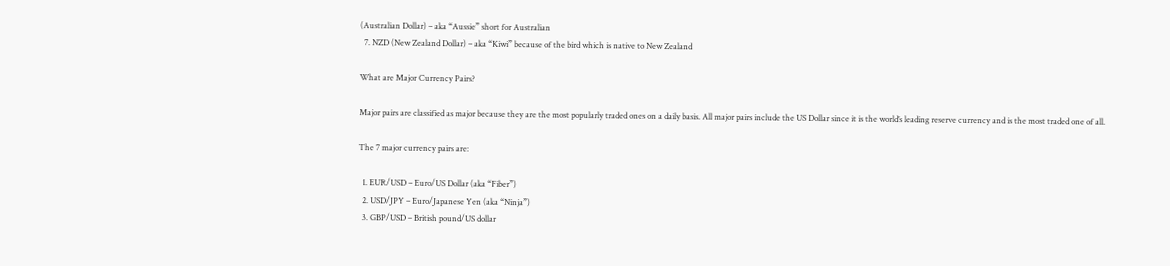(Australian Dollar) – aka “Aussie” short for Australian
  7. NZD (New Zealand Dollar) – aka “Kiwi” because of the bird which is native to New Zealand

What are Major Currency Pairs?

Major pairs are classified as major because they are the most popularly traded ones on a daily basis. All major pairs include the US Dollar since it is the world’s leading reserve currency and is the most traded one of all.

The 7 major currency pairs are:

  1. EUR/USD – Euro/US Dollar (aka “Fiber”)
  2. USD/JPY – Euro/Japanese Yen (aka “Ninja”)
  3. GBP/USD – British pound/US dollar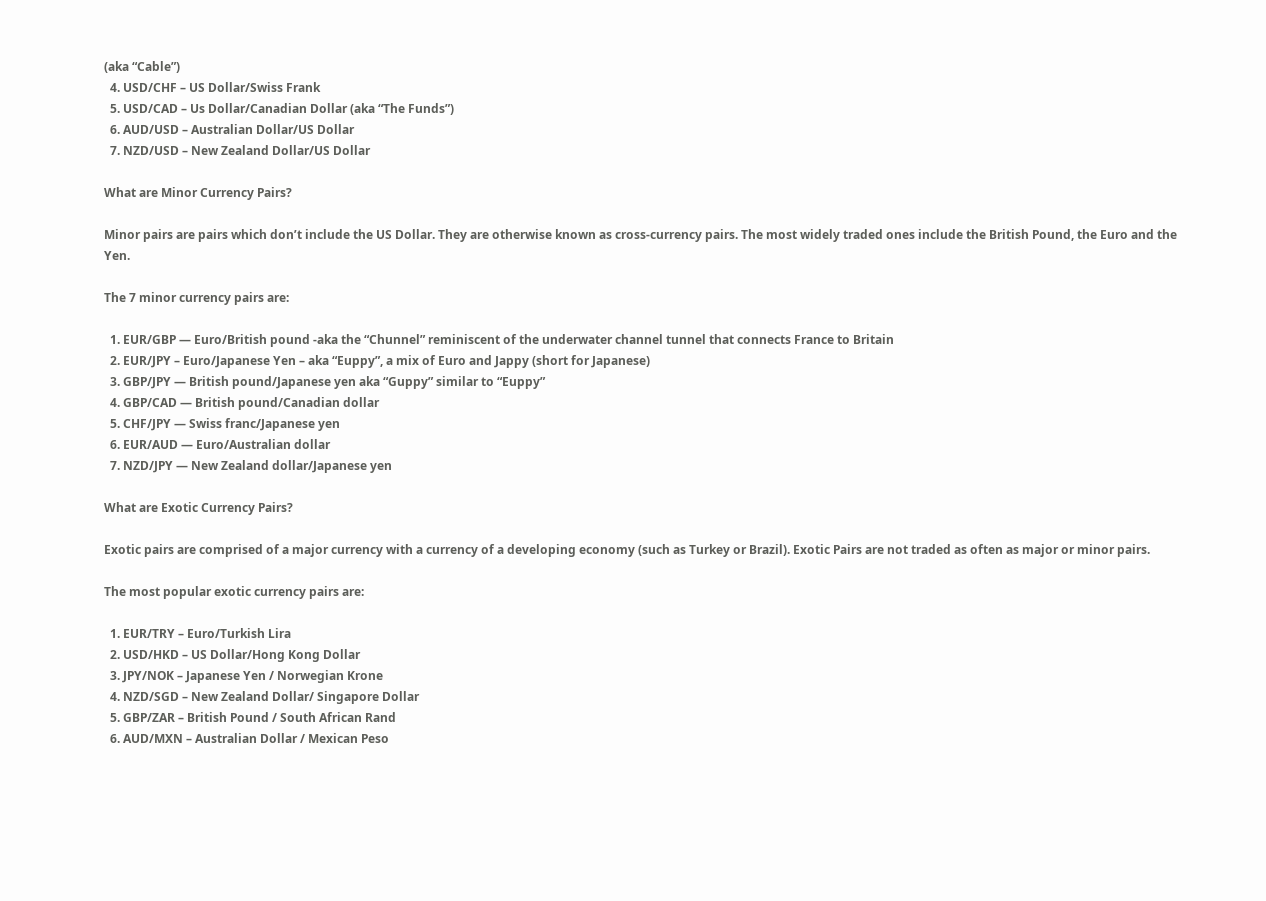(aka “Cable”)
  4. USD/CHF – US Dollar/Swiss Frank
  5. USD/CAD – Us Dollar/Canadian Dollar (aka “The Funds”)
  6. AUD/USD – Australian Dollar/US Dollar
  7. NZD/USD – New Zealand Dollar/US Dollar

What are Minor Currency Pairs?

Minor pairs are pairs which don’t include the US Dollar. They are otherwise known as cross-currency pairs. The most widely traded ones include the British Pound, the Euro and the Yen.

The 7 minor currency pairs are:

  1. EUR/GBP — Euro/British pound -aka the “Chunnel” reminiscent of the underwater channel tunnel that connects France to Britain
  2. EUR/JPY – Euro/Japanese Yen – aka “Euppy”, a mix of Euro and Jappy (short for Japanese)
  3. GBP/JPY — British pound/Japanese yen aka “Guppy” similar to “Euppy”
  4. GBP/CAD — British pound/Canadian dollar
  5. CHF/JPY — Swiss franc/Japanese yen
  6. EUR/AUD — Euro/Australian dollar
  7. NZD/JPY — New Zealand dollar/Japanese yen

What are Exotic Currency Pairs?

Exotic pairs are comprised of a major currency with a currency of a developing economy (such as Turkey or Brazil). Exotic Pairs are not traded as often as major or minor pairs.

The most popular exotic currency pairs are:

  1. EUR/TRY – Euro/Turkish Lira
  2. USD/HKD – US Dollar/Hong Kong Dollar
  3. JPY/NOK – Japanese Yen / Norwegian Krone
  4. NZD/SGD – New Zealand Dollar/ Singapore Dollar
  5. GBP/ZAR – British Pound / South African Rand
  6. AUD/MXN – Australian Dollar / Mexican Peso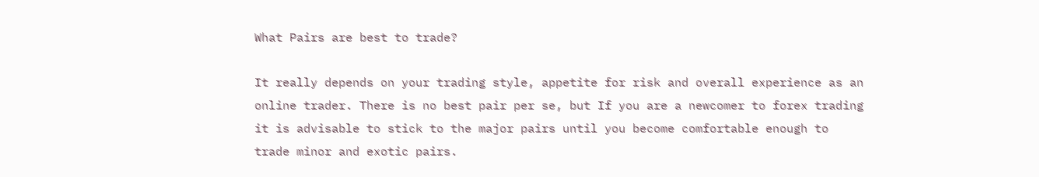What Pairs are best to trade?

It really depends on your trading style, appetite for risk and overall experience as an online trader. There is no best pair per se, but If you are a newcomer to forex trading it is advisable to stick to the major pairs until you become comfortable enough to trade minor and exotic pairs.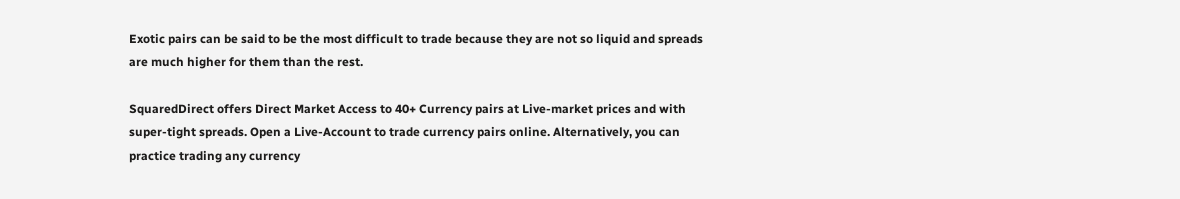Exotic pairs can be said to be the most difficult to trade because they are not so liquid and spreads are much higher for them than the rest.

SquaredDirect offers Direct Market Access to 40+ Currency pairs at Live-market prices and with super-tight spreads. Open a Live-Account to trade currency pairs online. Alternatively, you can practice trading any currency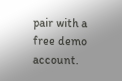pair with a free demo account.